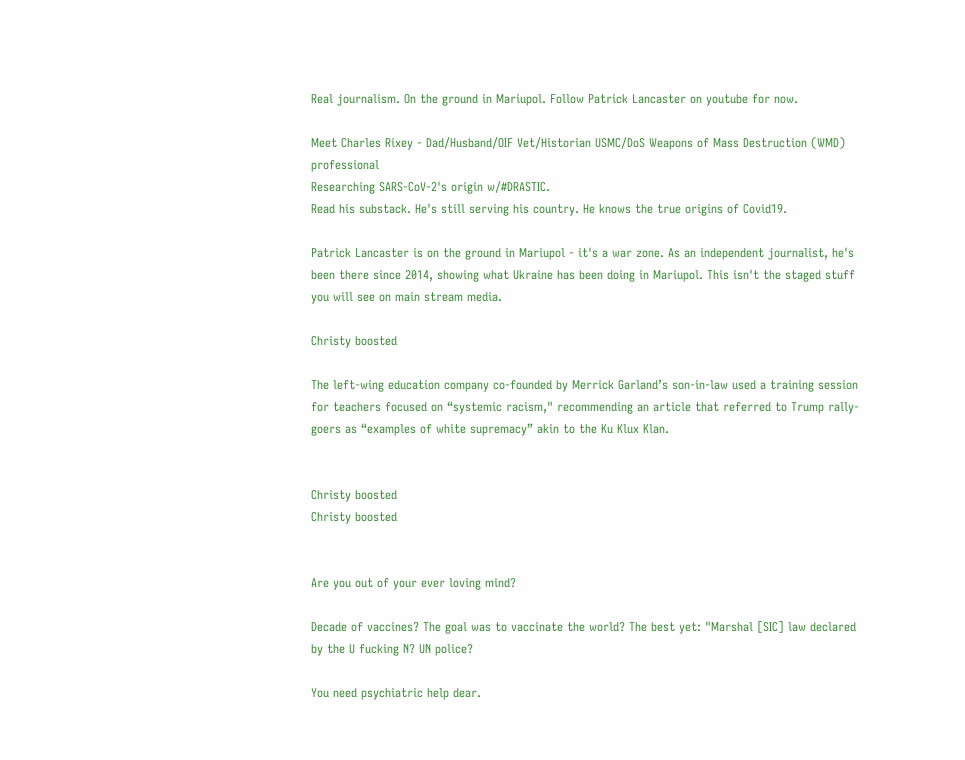Real journalism. On the ground in Mariupol. Follow Patrick Lancaster on youtube for now.

Meet Charles Rixey - Dad/Husband/OIF Vet/Historian USMC/DoS Weapons of Mass Destruction (WMD) professional
Researching SARS-CoV-2's origin w/#DRASTIC.
Read his substack. He's still serving his country. He knows the true origins of Covid19.

Patrick Lancaster is on the ground in Mariupol - it's a war zone. As an independent journalist, he's been there since 2014, showing what Ukraine has been doing in Mariupol. This isn't the staged stuff you will see on main stream media.

Christy boosted

The left-wing education company co-founded by Merrick Garland’s son-in-law used a training session for teachers focused on “systemic racism," recommending an article that referred to Trump rally-goers as “examples of white supremacy” akin to the Ku Klux Klan.


Christy boosted
Christy boosted


Are you out of your ever loving mind?

Decade of vaccines? The goal was to vaccinate the world? The best yet: "Marshal [SIC] law declared by the U fucking N? UN police?

You need psychiatric help dear.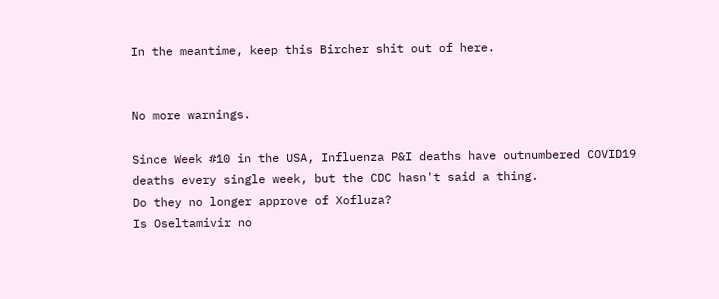In the meantime, keep this Bircher shit out of here.


No more warnings.

Since Week #10 in the USA, Influenza P&I deaths have outnumbered COVID19 deaths every single week, but the CDC hasn't said a thing.
Do they no longer approve of Xofluza?
Is Oseltamivir no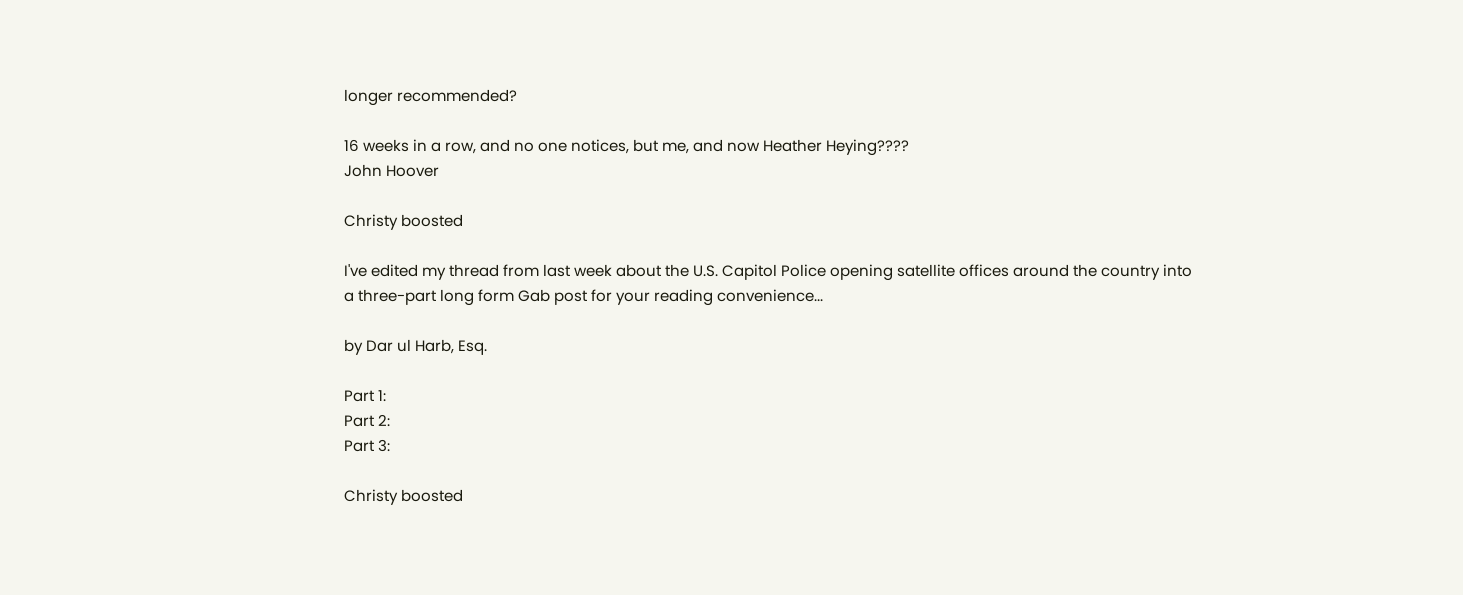longer recommended?

16 weeks in a row, and no one notices, but me, and now Heather Heying????
John Hoover

Christy boosted

I've edited my thread from last week about the U.S. Capitol Police opening satellite offices around the country into a three-part long form Gab post for your reading convenience...

by Dar ul Harb, Esq.

Part 1:
Part 2:
Part 3:

Christy boosted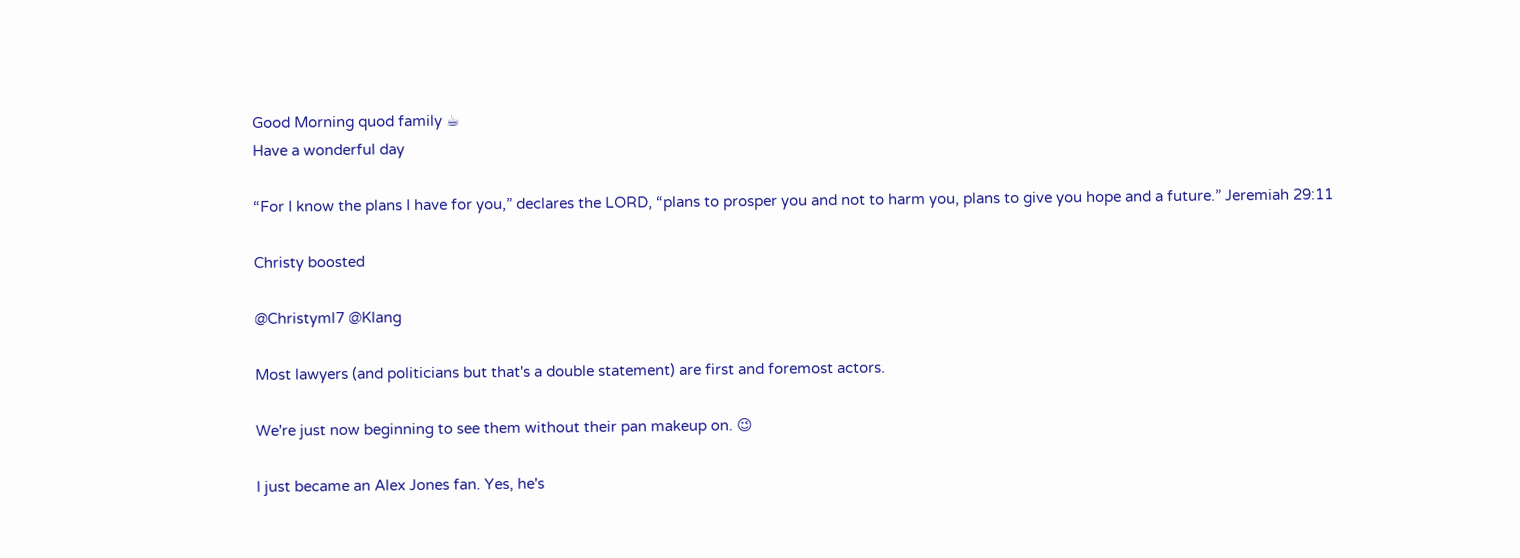Good Morning quod family ☕
Have a wonderful day

“For I know the plans I have for you,” declares the LORD, “plans to prosper you and not to harm you, plans to give you hope and a future.” Jeremiah 29:11

Christy boosted

@Christyml7 @Klang

Most lawyers (and politicians but that's a double statement) are first and foremost actors.

We're just now beginning to see them without their pan makeup on. 😉

I just became an Alex Jones fan. Yes, he's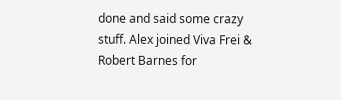done and said some crazy stuff. Alex joined Viva Frei & Robert Barnes for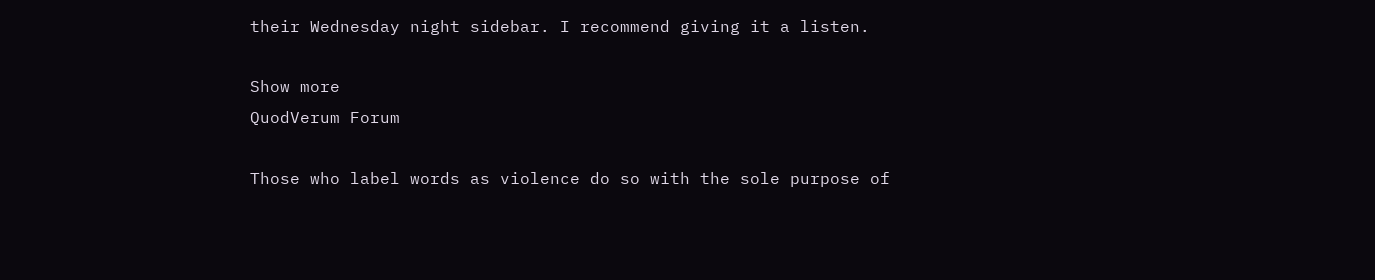their Wednesday night sidebar. I recommend giving it a listen.

Show more
QuodVerum Forum

Those who label words as violence do so with the sole purpose of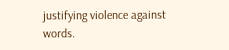justifying violence against words.